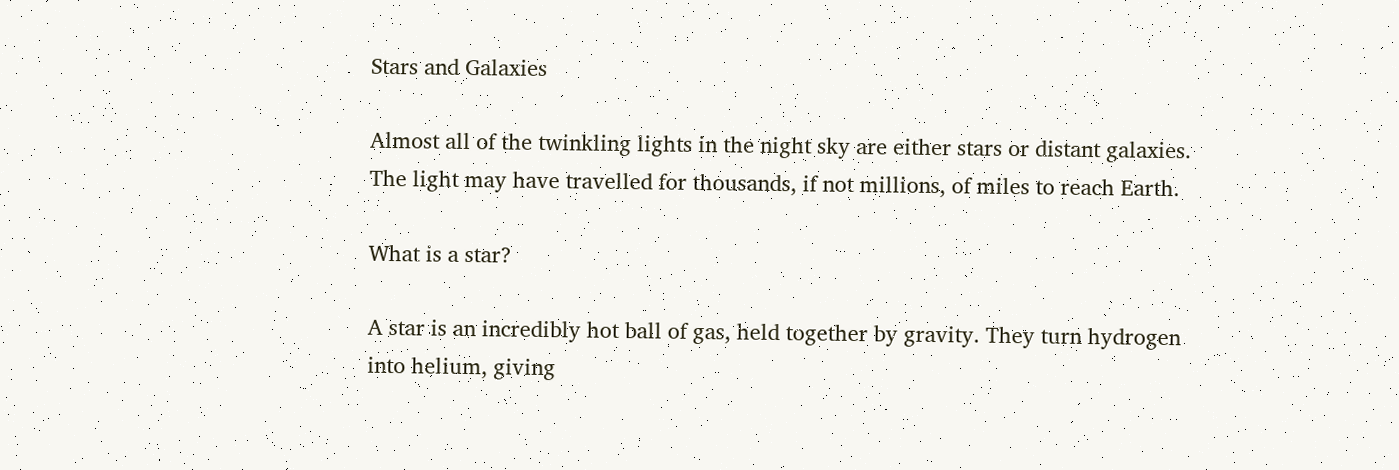Stars and Galaxies

Almost all of the twinkling lights in the night sky are either stars or distant galaxies. The light may have travelled for thousands, if not millions, of miles to reach Earth.

What is a star?

A star is an incredibly hot ball of gas, held together by gravity. They turn hydrogen into helium, giving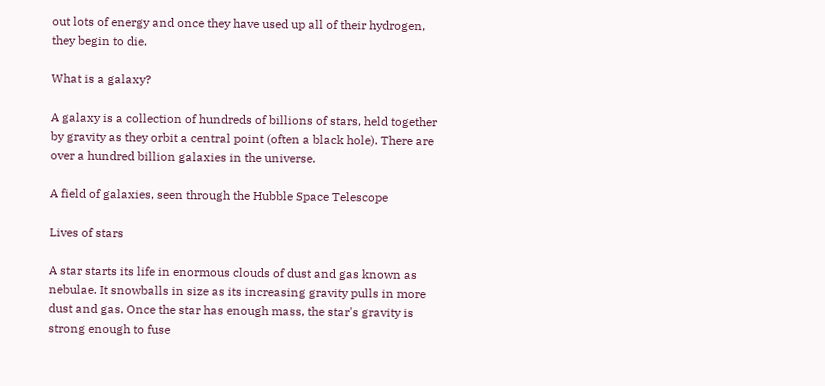out lots of energy and once they have used up all of their hydrogen, they begin to die.

What is a galaxy?

A galaxy is a collection of hundreds of billions of stars, held together by gravity as they orbit a central point (often a black hole). There are over a hundred billion galaxies in the universe.

A field of galaxies, seen through the Hubble Space Telescope

Lives of stars

A star starts its life in enormous clouds of dust and gas known as nebulae. It snowballs in size as its increasing gravity pulls in more dust and gas. Once the star has enough mass, the star's gravity is strong enough to fuse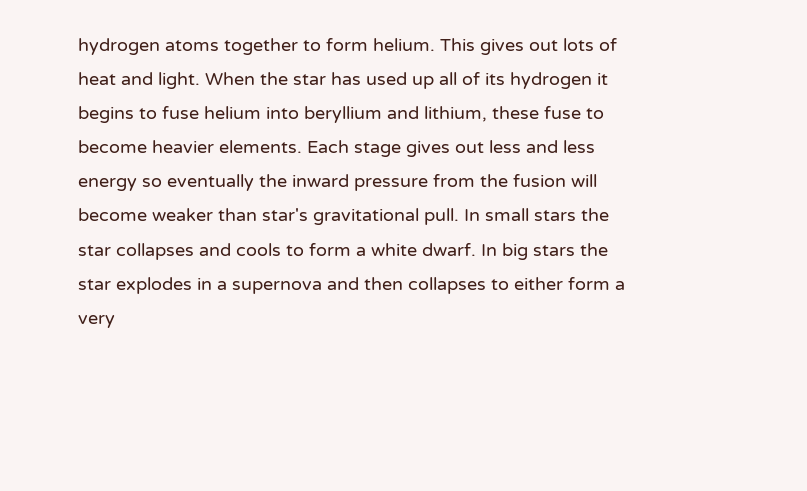hydrogen atoms together to form helium. This gives out lots of heat and light. When the star has used up all of its hydrogen it begins to fuse helium into beryllium and lithium, these fuse to become heavier elements. Each stage gives out less and less energy so eventually the inward pressure from the fusion will become weaker than star's gravitational pull. In small stars the star collapses and cools to form a white dwarf. In big stars the star explodes in a supernova and then collapses to either form a very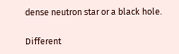dense neutron star or a black hole.

Different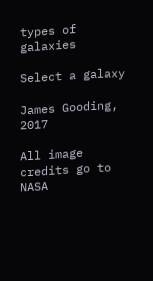types of galaxies

Select a galaxy

James Gooding, 2017

All image credits go to NASA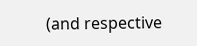(and respective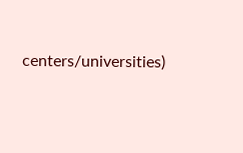centers/universities)